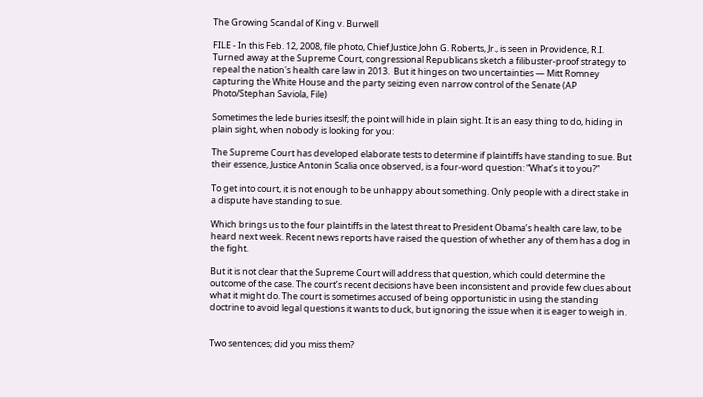The Growing Scandal of King v. Burwell

FILE - In this Feb. 12, 2008, file photo, Chief Justice John G. Roberts, Jr., is seen in Providence, R.I.  Turned away at the Supreme Court, congressional Republicans sketch a filibuster-proof strategy to repeal the nation's health care law in 2013.  But it hinges on two uncertainties ― Mitt Romney capturing the White House and the party seizing even narrow control of the Senate (AP Photo/Stephan Saviola, File)

Sometimes the lede buries itseslf; the point will hide in plain sight. It is an easy thing to do, hiding in plain sight, when nobody is looking for you:

The Supreme Court has developed elaborate tests to determine if plaintiffs have standing to sue. But their essence, Justice Antonin Scalia once observed, is a four-word question: “What’s it to you?”

To get into court, it is not enough to be unhappy about something. Only people with a direct stake in a dispute have standing to sue.

Which brings us to the four plaintiffs in the latest threat to President Obama’s health care law, to be heard next week. Recent news reports have raised the question of whether any of them has a dog in the fight.

But it is not clear that the Supreme Court will address that question, which could determine the outcome of the case. The court’s recent decisions have been inconsistent and provide few clues about what it might do. The court is sometimes accused of being opportunistic in using the standing doctrine to avoid legal questions it wants to duck, but ignoring the issue when it is eager to weigh in.


Two sentences; did you miss them?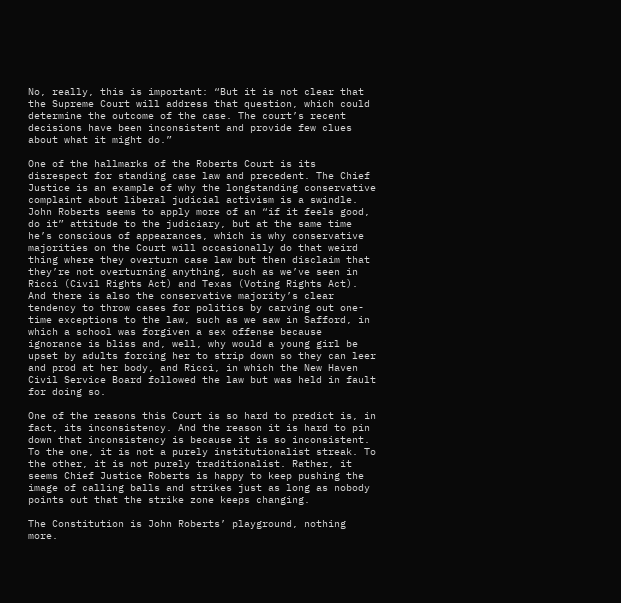No, really, this is important: “But it is not clear that the Supreme Court will address that question, which could determine the outcome of the case. The court’s recent decisions have been inconsistent and provide few clues about what it might do.”

One of the hallmarks of the Roberts Court is its disrespect for standing case law and precedent. The Chief Justice is an example of why the longstanding conservative complaint about liberal judicial activism is a swindle. John Roberts seems to apply more of an “if it feels good, do it” attitude to the judiciary, but at the same time he’s conscious of appearances, which is why conservative majorities on the Court will occasionally do that weird thing where they overturn case law but then disclaim that they’re not overturning anything, such as we’ve seen in Ricci (Civil Rights Act) and Texas (Voting Rights Act). And there is also the conservative majority’s clear tendency to throw cases for politics by carving out one-time exceptions to the law, such as we saw in Safford, in which a school was forgiven a sex offense because ignorance is bliss and, well, why would a young girl be upset by adults forcing her to strip down so they can leer and prod at her body, and Ricci, in which the New Haven Civil Service Board followed the law but was held in fault for doing so.

One of the reasons this Court is so hard to predict is, in fact, its inconsistency. And the reason it is hard to pin down that inconsistency is because it is so inconsistent. To the one, it is not a purely institutionalist streak. To the other, it is not purely traditionalist. Rather, it seems Chief Justice Roberts is happy to keep pushing the image of calling balls and strikes just as long as nobody points out that the strike zone keeps changing.

The Constitution is John Roberts’ playground, nothing more.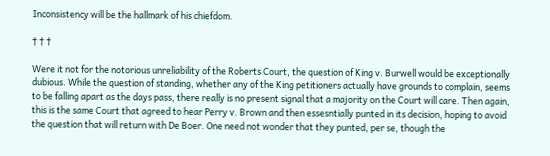Inconsistency will be the hallmark of his chiefdom.

† † †

Were it not for the notorious unreliability of the Roberts Court, the question of King v. Burwell would be exceptionally dubious. While the question of standing, whether any of the King petitioners actually have grounds to complain, seems to be falling apart as the days pass, there really is no present signal that a majority on the Court will care. Then again, this is the same Court that agreed to hear Perry v. Brown and then essesntially punted in its decision, hoping to avoid the question that will return with De Boer. One need not wonder that they punted, per se, though the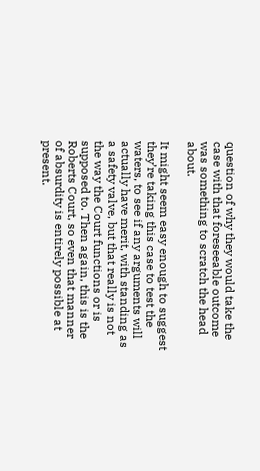question of why they would take the case with that foreseeable outcome was something to scratch the head about.

It might seem easy enough to suggest they’re taking this case to test the waters, to see if any arguments will actually have merit, with standing as a safety valve, but that really is not the way the Court functions or is supposed to. Then again, this is the Roberts Court, so even that manner of absurdity is entirely possible at present.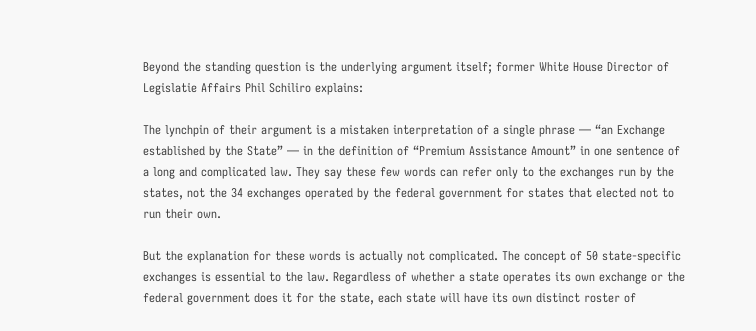Beyond the standing question is the underlying argument itself; former White House Director of Legislatie Affairs Phil Schiliro explains:

The lynchpin of their argument is a mistaken interpretation of a single phrase — “an Exchange established by the State” — in the definition of “Premium Assistance Amount” in one sentence of a long and complicated law. They say these few words can refer only to the exchanges run by the states, not the 34 exchanges operated by the federal government for states that elected not to run their own.

But the explanation for these words is actually not complicated. The concept of 50 state-specific exchanges is essential to the law. Regardless of whether a state operates its own exchange or the federal government does it for the state, each state will have its own distinct roster of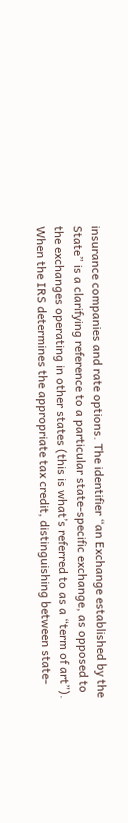insurance companies and rate options. The identifier “an Exchange established by the State” is a clarifying reference to a particular state-specific exchange, as opposed to the exchanges operating in other states (this is what’s referred to as a “term of art”). When the IRS determines the appropriate tax credit, distinguishing between state-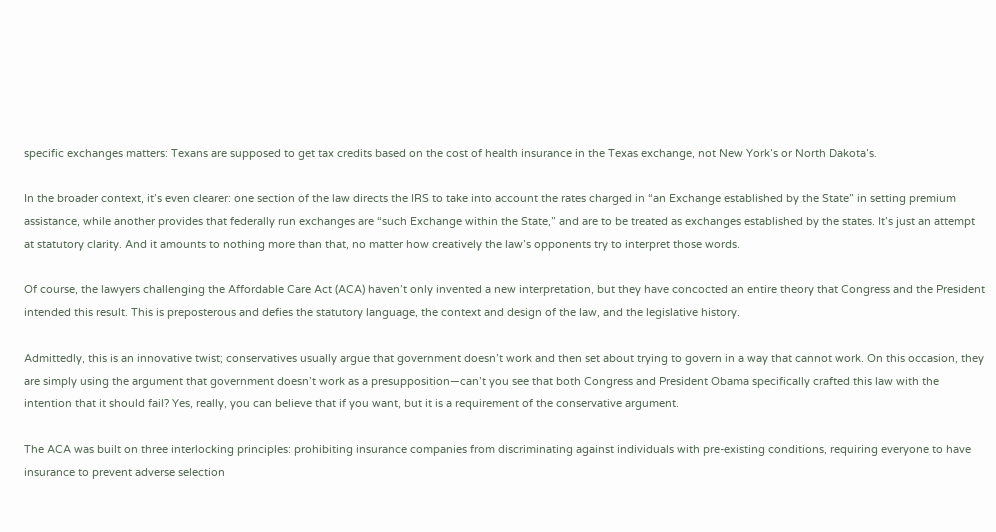specific exchanges matters: Texans are supposed to get tax credits based on the cost of health insurance in the Texas exchange, not New York’s or North Dakota’s.

In the broader context, it’s even clearer: one section of the law directs the IRS to take into account the rates charged in “an Exchange established by the State” in setting premium assistance, while another provides that federally run exchanges are “such Exchange within the State,” and are to be treated as exchanges established by the states. It’s just an attempt at statutory clarity. And it amounts to nothing more than that, no matter how creatively the law’s opponents try to interpret those words.

Of course, the lawyers challenging the Affordable Care Act (ACA) haven’t only invented a new interpretation, but they have concocted an entire theory that Congress and the President intended this result. This is preposterous and defies the statutory language, the context and design of the law, and the legislative history.

Admittedly, this is an innovative twist; conservatives usually argue that government doesn’t work and then set about trying to govern in a way that cannot work. On this occasion, they are simply using the argument that government doesn’t work as a presupposition―can’t you see that both Congress and President Obama specifically crafted this law with the intention that it should fail? Yes, really, you can believe that if you want, but it is a requirement of the conservative argument.

The ACA was built on three interlocking principles: prohibiting insurance companies from discriminating against individuals with pre-existing conditions, requiring everyone to have insurance to prevent adverse selection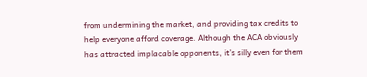from undermining the market, and providing tax credits to help everyone afford coverage. Although the ACA obviously has attracted implacable opponents, it’s silly even for them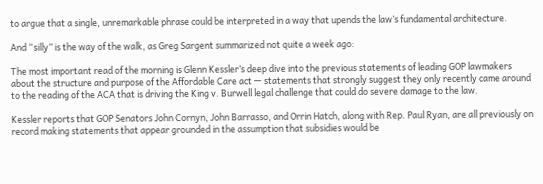to argue that a single, unremarkable phrase could be interpreted in a way that upends the law’s fundamental architecture.

And “silly” is the way of the walk, as Greg Sargent summarized not quite a week ago:

The most important read of the morning is Glenn Kessler’s deep dive into the previous statements of leading GOP lawmakers about the structure and purpose of the Affordable Care act — statements that strongly suggest they only recently came around to the reading of the ACA that is driving the King v. Burwell legal challenge that could do severe damage to the law.

Kessler reports that GOP Senators John Cornyn, John Barrasso, and Orrin Hatch, along with Rep. Paul Ryan, are all previously on record making statements that appear grounded in the assumption that subsidies would be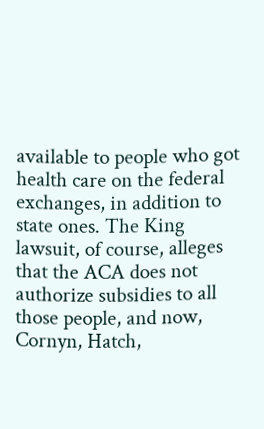available to people who got health care on the federal exchanges, in addition to state ones. The King lawsuit, of course, alleges that the ACA does not authorize subsidies to all those people, and now, Cornyn, Hatch,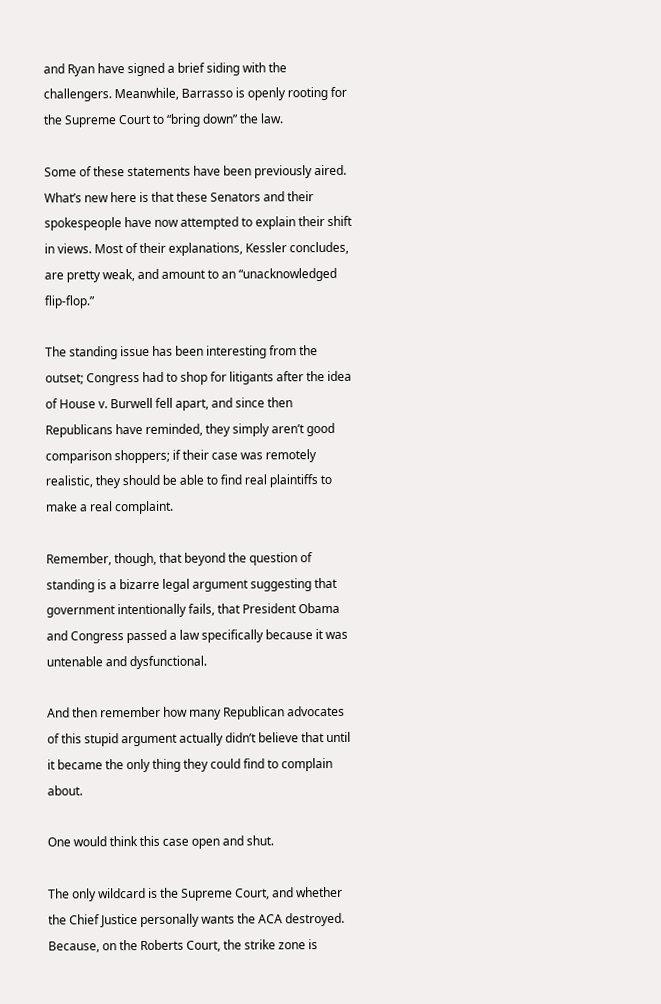and Ryan have signed a brief siding with the challengers. Meanwhile, Barrasso is openly rooting for the Supreme Court to “bring down” the law.

Some of these statements have been previously aired. What’s new here is that these Senators and their spokespeople have now attempted to explain their shift in views. Most of their explanations, Kessler concludes, are pretty weak, and amount to an “unacknowledged flip-flop.”

The standing issue has been interesting from the outset; Congress had to shop for litigants after the idea of House v. Burwell fell apart, and since then Republicans have reminded, they simply aren’t good comparison shoppers; if their case was remotely realistic, they should be able to find real plaintiffs to make a real complaint.

Remember, though, that beyond the question of standing is a bizarre legal argument suggesting that government intentionally fails, that President Obama and Congress passed a law specifically because it was untenable and dysfunctional.

And then remember how many Republican advocates of this stupid argument actually didn’t believe that until it became the only thing they could find to complain about.

One would think this case open and shut.

The only wildcard is the Supreme Court, and whether the Chief Justice personally wants the ACA destroyed. Because, on the Roberts Court, the strike zone is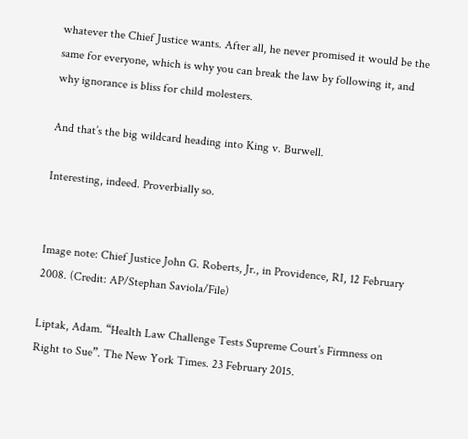whatever the Chief Justice wants. After all, he never promised it would be the same for everyone, which is why you can break the law by following it, and why ignorance is bliss for child molesters.

And that’s the big wildcard heading into King v. Burwell.

Interesting, indeed. Proverbially so.


Image note: Chief Justice John G. Roberts, Jr., in Providence, RI, 12 February 2008. (Credit: AP/Stephan Saviola/File)

Liptak, Adam. “Health Law Challenge Tests Supreme Court’s Firmness on Right to Sue”. The New York Times. 23 February 2015.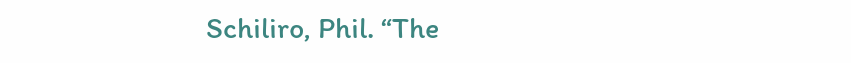Schiliro, Phil. “The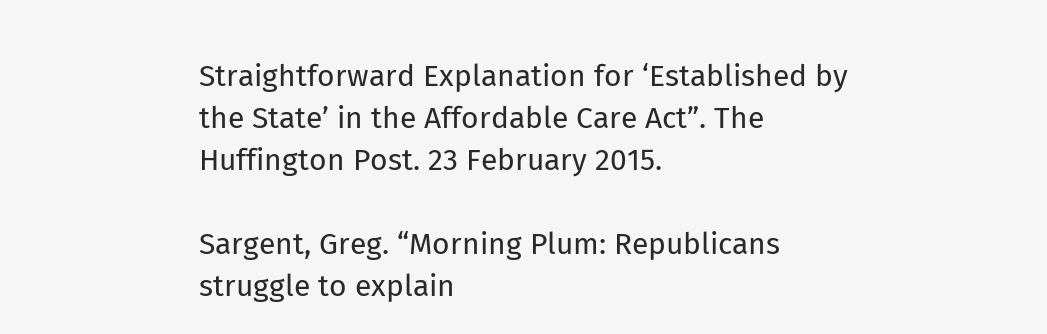Straightforward Explanation for ‘Established by the State’ in the Affordable Care Act”. The Huffington Post. 23 February 2015.

Sargent, Greg. “Morning Plum: Republicans struggle to explain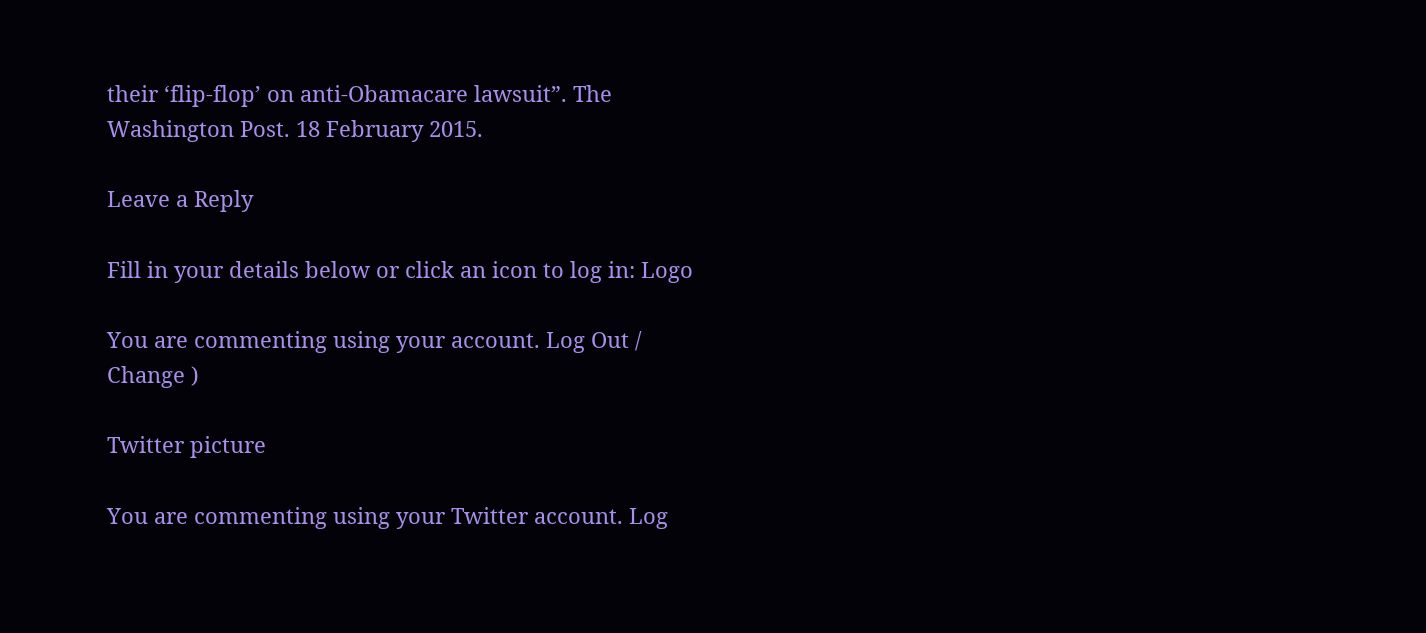their ‘flip-flop’ on anti-Obamacare lawsuit”. The Washington Post. 18 February 2015.

Leave a Reply

Fill in your details below or click an icon to log in: Logo

You are commenting using your account. Log Out /  Change )

Twitter picture

You are commenting using your Twitter account. Log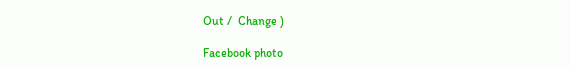Out /  Change )

Facebook photo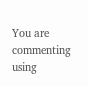You are commenting using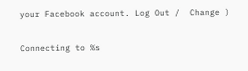your Facebook account. Log Out /  Change )

Connecting to %s